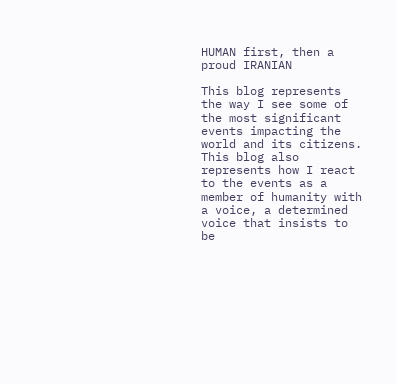HUMAN first, then a proud IRANIAN

This blog represents the way I see some of the most significant events impacting the world and its citizens. This blog also represents how I react to the events as a member of humanity with a voice, a determined voice that insists to be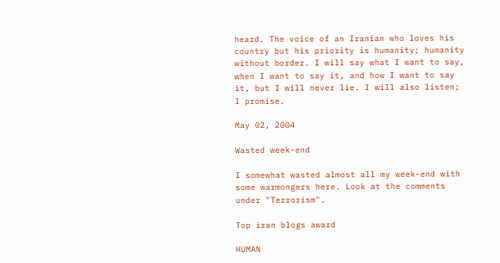heard. The voice of an Iranian who loves his country but his priority is humanity; humanity without border. I will say what I want to say, when I want to say it, and how I want to say it, but I will never lie. I will also listen; I promise.

May 02, 2004

Wasted week-end

I somewhat wasted almost all my week-end with some warmongers here. Look at the comments under "Terrorism".

Top iran blogs award

HUMAN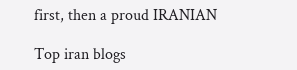first, then a proud IRANIAN

Top iran blogs